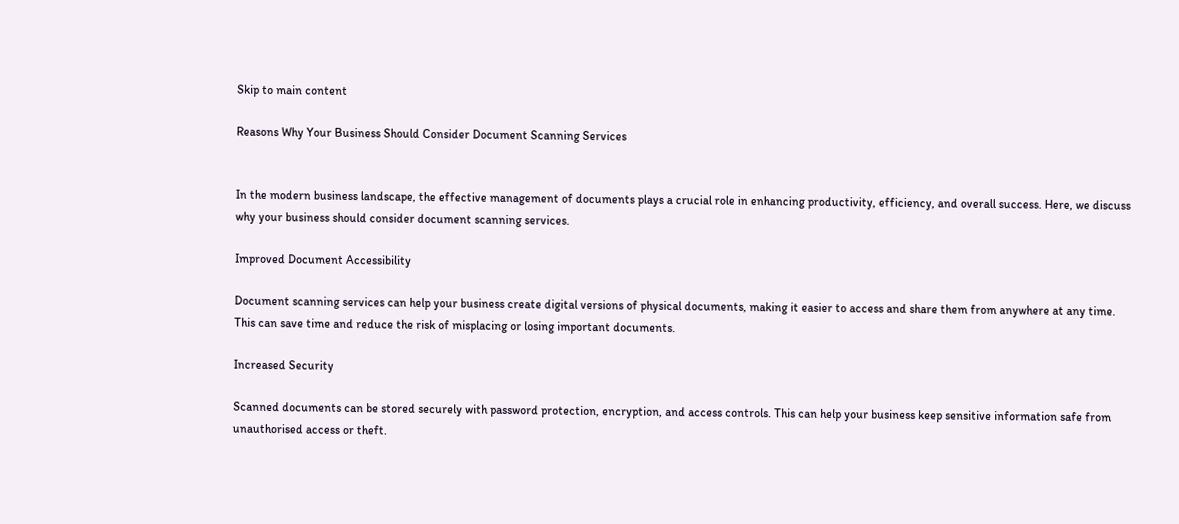Skip to main content

Reasons Why Your Business Should Consider Document Scanning Services


In the modern business landscape, the effective management of documents plays a crucial role in enhancing productivity, efficiency, and overall success. Here, we discuss why your business should consider document scanning services.

Improved Document Accessibility

Document scanning services can help your business create digital versions of physical documents, making it easier to access and share them from anywhere at any time. This can save time and reduce the risk of misplacing or losing important documents.

Increased Security

Scanned documents can be stored securely with password protection, encryption, and access controls. This can help your business keep sensitive information safe from unauthorised access or theft.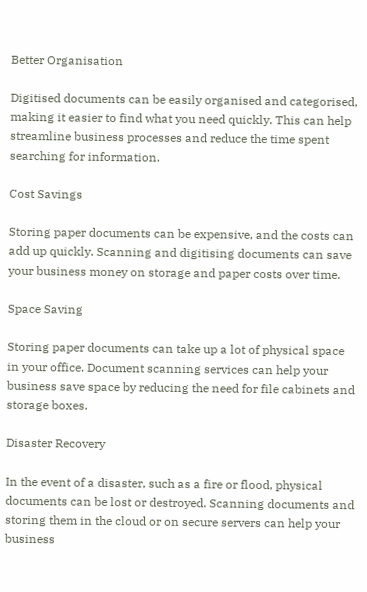Better Organisation

Digitised documents can be easily organised and categorised, making it easier to find what you need quickly. This can help streamline business processes and reduce the time spent searching for information.

Cost Savings

Storing paper documents can be expensive, and the costs can add up quickly. Scanning and digitising documents can save your business money on storage and paper costs over time.

Space Saving

Storing paper documents can take up a lot of physical space in your office. Document scanning services can help your business save space by reducing the need for file cabinets and storage boxes.

Disaster Recovery

In the event of a disaster, such as a fire or flood, physical documents can be lost or destroyed. Scanning documents and storing them in the cloud or on secure servers can help your business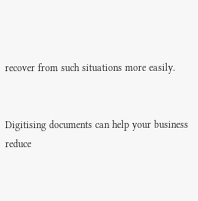recover from such situations more easily.


Digitising documents can help your business reduce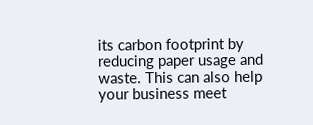its carbon footprint by reducing paper usage and waste. This can also help your business meet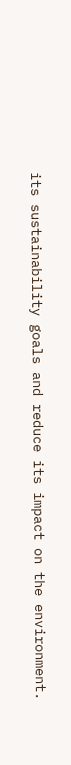its sustainability goals and reduce its impact on the environment.